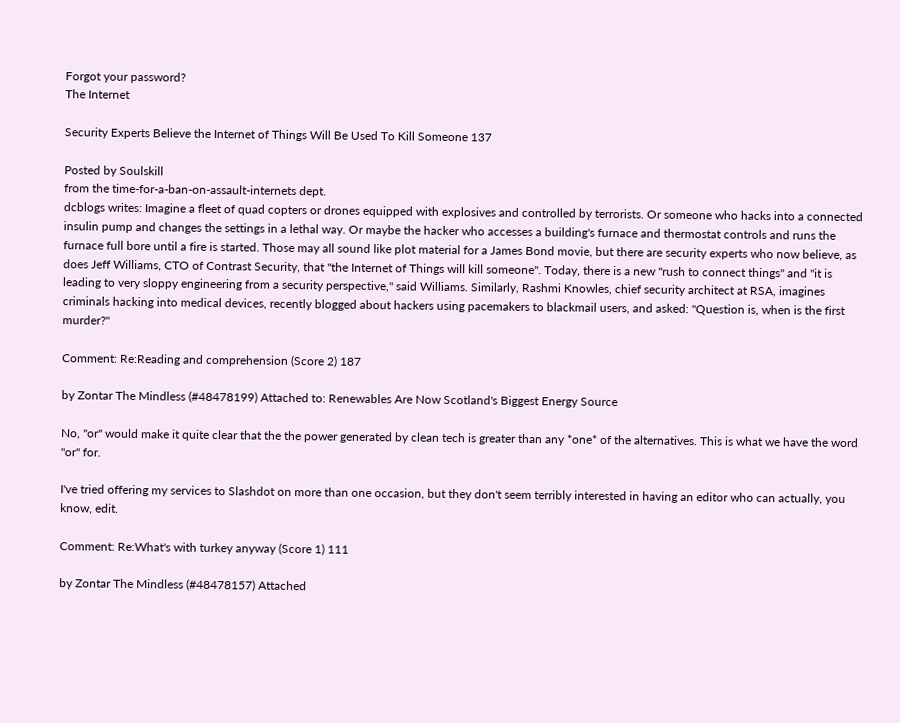Forgot your password?
The Internet

Security Experts Believe the Internet of Things Will Be Used To Kill Someone 137

Posted by Soulskill
from the time-for-a-ban-on-assault-internets dept.
dcblogs writes: Imagine a fleet of quad copters or drones equipped with explosives and controlled by terrorists. Or someone who hacks into a connected insulin pump and changes the settings in a lethal way. Or maybe the hacker who accesses a building's furnace and thermostat controls and runs the furnace full bore until a fire is started. Those may all sound like plot material for a James Bond movie, but there are security experts who now believe, as does Jeff Williams, CTO of Contrast Security, that "the Internet of Things will kill someone". Today, there is a new "rush to connect things" and "it is leading to very sloppy engineering from a security perspective," said Williams. Similarly, Rashmi Knowles, chief security architect at RSA, imagines criminals hacking into medical devices, recently blogged about hackers using pacemakers to blackmail users, and asked: "Question is, when is the first murder?"

Comment: Re:Reading and comprehension (Score 2) 187

by Zontar The Mindless (#48478199) Attached to: Renewables Are Now Scotland's Biggest Energy Source

No, "or" would make it quite clear that the the power generated by clean tech is greater than any *one* of the alternatives. This is what we have the word "or" for.

I've tried offering my services to Slashdot on more than one occasion, but they don't seem terribly interested in having an editor who can actually, you know, edit.

Comment: Re:What's with turkey anyway (Score 1) 111

by Zontar The Mindless (#48478157) Attached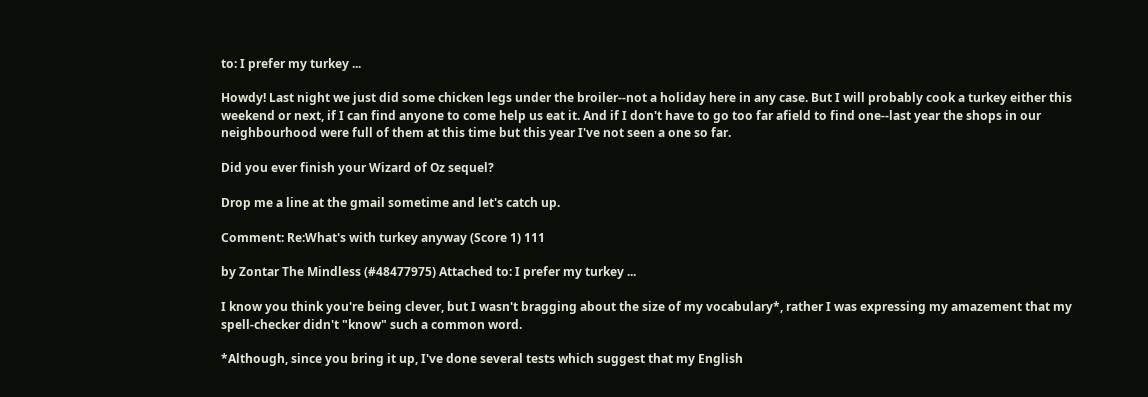to: I prefer my turkey ...

Howdy! Last night we just did some chicken legs under the broiler--not a holiday here in any case. But I will probably cook a turkey either this weekend or next, if I can find anyone to come help us eat it. And if I don't have to go too far afield to find one--last year the shops in our neighbourhood were full of them at this time but this year I've not seen a one so far.

Did you ever finish your Wizard of Oz sequel?

Drop me a line at the gmail sometime and let's catch up.

Comment: Re:What's with turkey anyway (Score 1) 111

by Zontar The Mindless (#48477975) Attached to: I prefer my turkey ...

I know you think you're being clever, but I wasn't bragging about the size of my vocabulary*, rather I was expressing my amazement that my spell-checker didn't "know" such a common word.

*Although, since you bring it up, I've done several tests which suggest that my English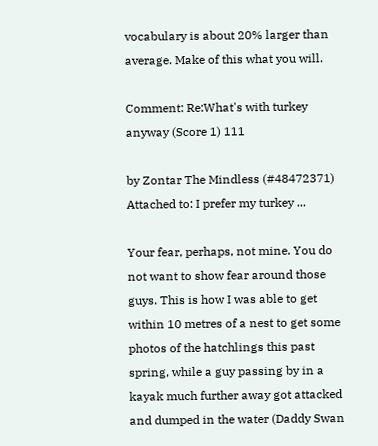vocabulary is about 20% larger than average. Make of this what you will.

Comment: Re:What's with turkey anyway (Score 1) 111

by Zontar The Mindless (#48472371) Attached to: I prefer my turkey ...

Your fear, perhaps, not mine. You do not want to show fear around those guys. This is how I was able to get within 10 metres of a nest to get some photos of the hatchlings this past spring, while a guy passing by in a kayak much further away got attacked and dumped in the water (Daddy Swan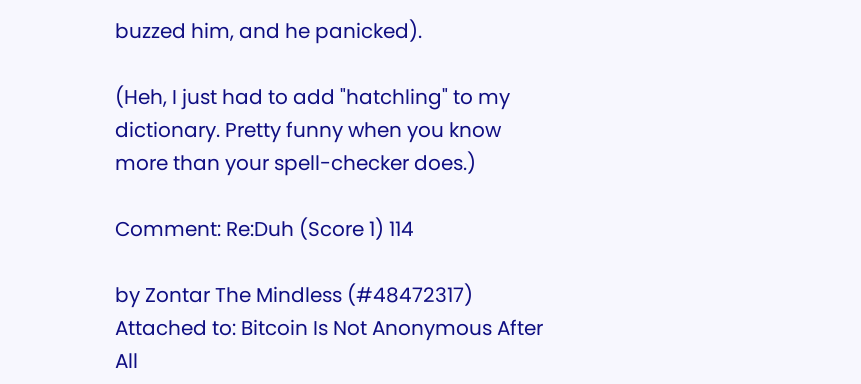buzzed him, and he panicked).

(Heh, I just had to add "hatchling" to my dictionary. Pretty funny when you know more than your spell-checker does.)

Comment: Re:Duh (Score 1) 114

by Zontar The Mindless (#48472317) Attached to: Bitcoin Is Not Anonymous After All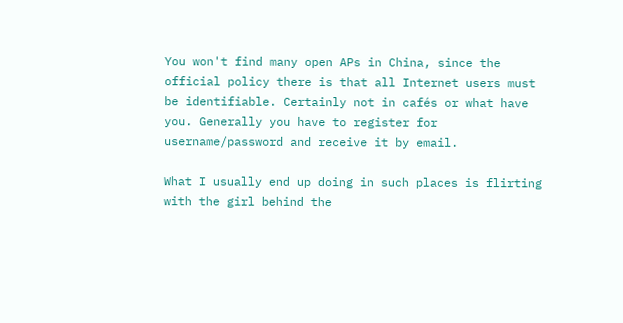You won't find many open APs in China, since the official policy there is that all Internet users must be identifiable. Certainly not in cafés or what have you. Generally you have to register for username/password and receive it by email.

What I usually end up doing in such places is flirting with the girl behind the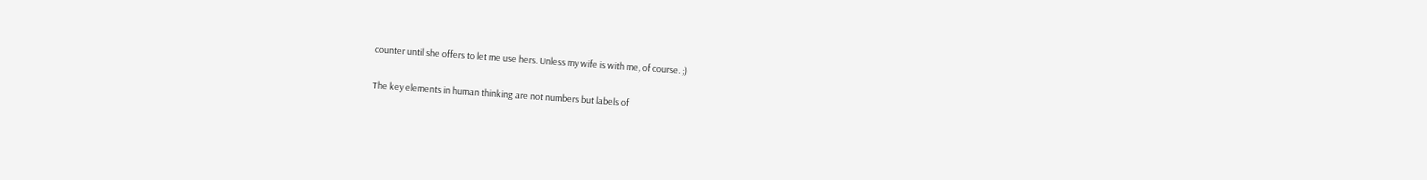counter until she offers to let me use hers. Unless my wife is with me, of course. ;)

The key elements in human thinking are not numbers but labels of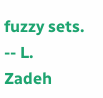fuzzy sets. -- L. Zadeh